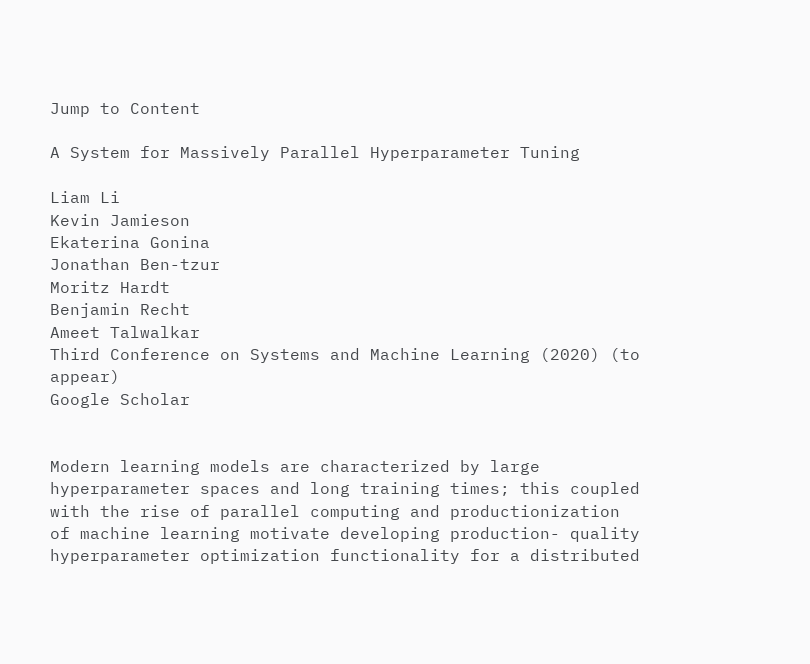Jump to Content

A System for Massively Parallel Hyperparameter Tuning

Liam Li
Kevin Jamieson
Ekaterina Gonina
Jonathan Ben-tzur
Moritz Hardt
Benjamin Recht
Ameet Talwalkar
Third Conference on Systems and Machine Learning (2020) (to appear)
Google Scholar


Modern learning models are characterized by large hyperparameter spaces and long training times; this coupled with the rise of parallel computing and productionization of machine learning motivate developing production- quality hyperparameter optimization functionality for a distributed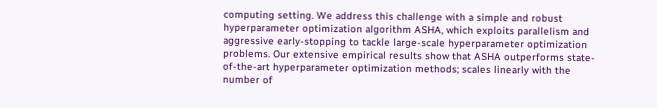computing setting. We address this challenge with a simple and robust hyperparameter optimization algorithm ASHA, which exploits parallelism and aggressive early-stopping to tackle large-scale hyperparameter optimization problems. Our extensive empirical results show that ASHA outperforms state-of-the-art hyperparameter optimization methods; scales linearly with the number of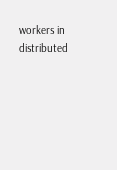workers in distributed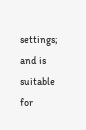settings; and is suitable for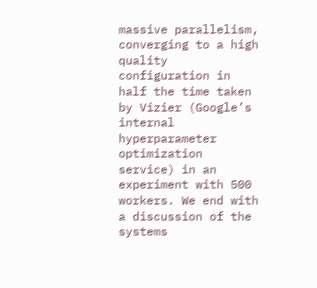massive parallelism, converging to a high quality configuration in half the time taken by Vizier (Google’s internal hyperparameter optimization service) in an experiment with 500 workers. We end with a discussion of the systems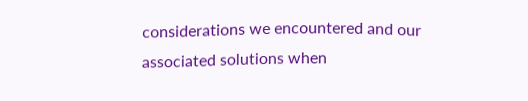considerations we encountered and our associated solutions when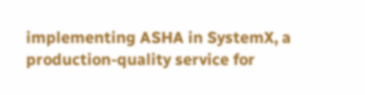implementing ASHA in SystemX, a production-quality service for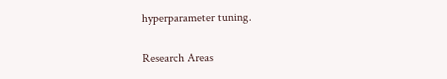hyperparameter tuning.

Research Areas